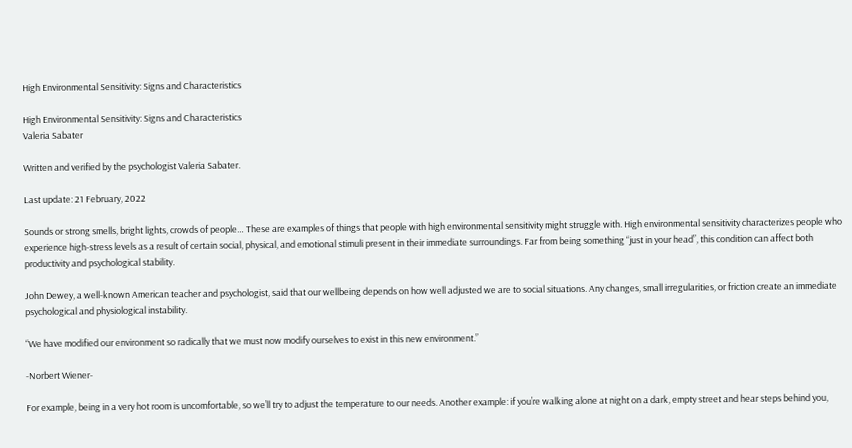High Environmental Sensitivity: Signs and Characteristics

High Environmental Sensitivity: Signs and Characteristics
Valeria Sabater

Written and verified by the psychologist Valeria Sabater.

Last update: 21 February, 2022

Sounds or strong smells, bright lights, crowds of people… These are examples of things that people with high environmental sensitivity might struggle with. High environmental sensitivity characterizes people who experience high-stress levels as a result of certain social, physical, and emotional stimuli present in their immediate surroundings. Far from being something “just in your head”, this condition can affect both productivity and psychological stability.

John Dewey, a well-known American teacher and psychologist, said that our wellbeing depends on how well adjusted we are to social situations. Any changes, small irregularities, or friction create an immediate psychological and physiological instability.

“We have modified our environment so radically that we must now modify ourselves to exist in this new environment.”

-Norbert Wiener-

For example, being in a very hot room is uncomfortable, so we’ll try to adjust the temperature to our needs. Another example: if you’re walking alone at night on a dark, empty street and hear steps behind you,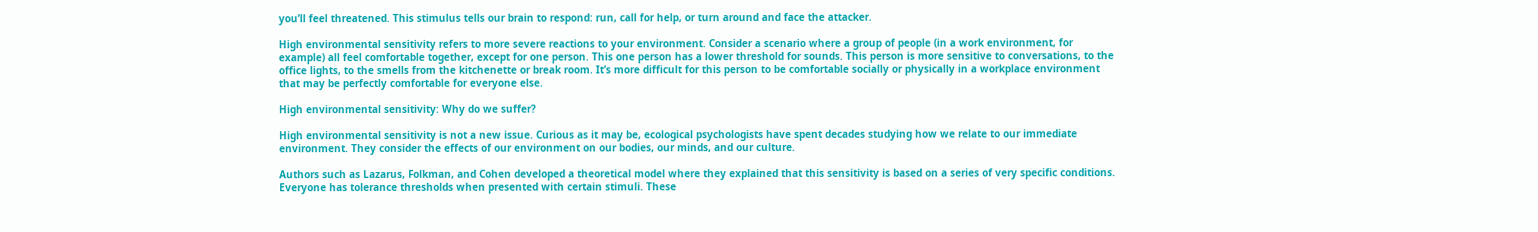you’ll feel threatened. This stimulus tells our brain to respond: run, call for help, or turn around and face the attacker.

High environmental sensitivity refers to more severe reactions to your environment. Consider a scenario where a group of people (in a work environment, for example) all feel comfortable together, except for one person. This one person has a lower threshold for sounds. This person is more sensitive to conversations, to the office lights, to the smells from the kitchenette or break room. It’s more difficult for this person to be comfortable socially or physically in a workplace environment that may be perfectly comfortable for everyone else.

High environmental sensitivity: Why do we suffer?

High environmental sensitivity is not a new issue. Curious as it may be, ecological psychologists have spent decades studying how we relate to our immediate environment. They consider the effects of our environment on our bodies, our minds, and our culture.

Authors such as Lazarus, Folkman, and Cohen developed a theoretical model where they explained that this sensitivity is based on a series of very specific conditions. Everyone has tolerance thresholds when presented with certain stimuli. These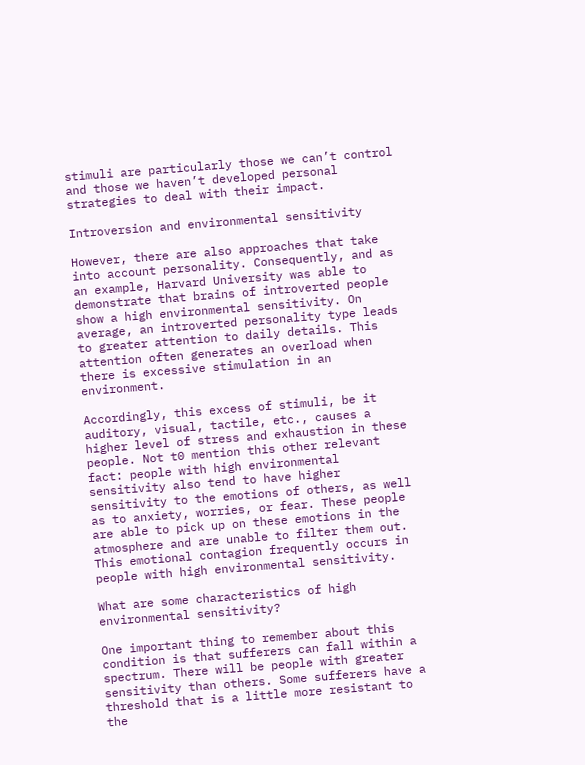stimuli are particularly those we can’t control and those we haven’t developed personal strategies to deal with their impact.

Introversion and environmental sensitivity

However, there are also approaches that take into account personality. Consequently, and as an example, Harvard University was able to demonstrate that brains of introverted people show a high environmental sensitivity. On average, an introverted personality type leads to greater attention to daily details. This attention often generates an overload when there is excessive stimulation in an environment.

Accordingly, this excess of stimuli, be it auditory, visual, tactile, etc., causes a higher level of stress and exhaustion in these people. Not t0 mention this other relevant fact: people with high environmental sensitivity also tend to have higher sensitivity to the emotions of others, as well as to anxiety, worries, or fear. These people are able to pick up on these emotions in the atmosphere and are unable to filter them out. This emotional contagion frequently occurs in people with high environmental sensitivity.

What are some characteristics of high environmental sensitivity?

One important thing to remember about this condition is that sufferers can fall within a spectrum. There will be people with greater sensitivity than others. Some sufferers have a threshold that is a little more resistant to the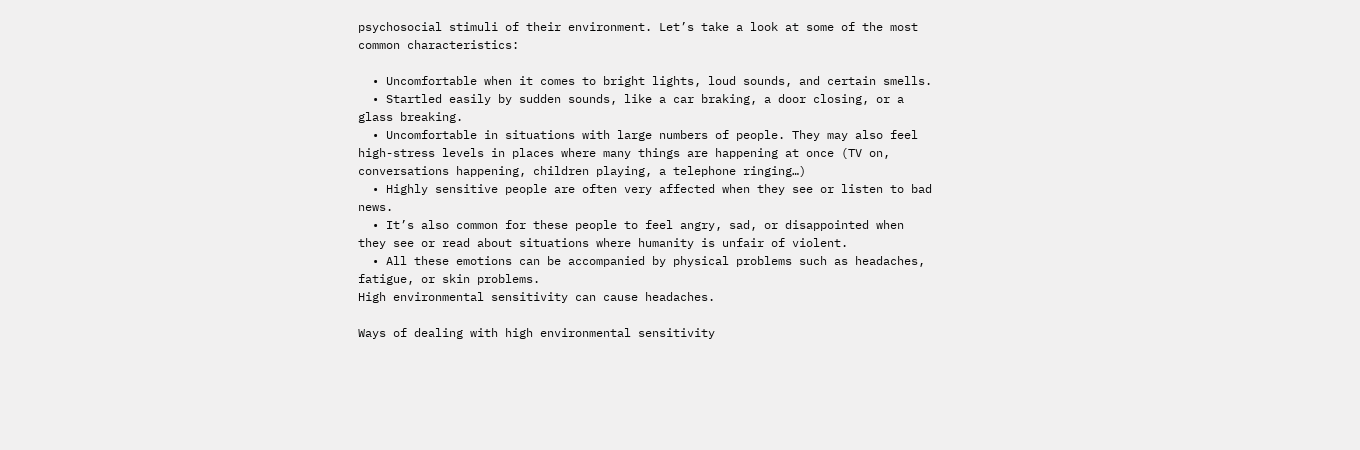psychosocial stimuli of their environment. Let’s take a look at some of the most common characteristics:

  • Uncomfortable when it comes to bright lights, loud sounds, and certain smells.
  • Startled easily by sudden sounds, like a car braking, a door closing, or a glass breaking.
  • Uncomfortable in situations with large numbers of people. They may also feel high-stress levels in places where many things are happening at once (TV on, conversations happening, children playing, a telephone ringing…)
  • Highly sensitive people are often very affected when they see or listen to bad news.
  • It’s also common for these people to feel angry, sad, or disappointed when they see or read about situations where humanity is unfair of violent.
  • All these emotions can be accompanied by physical problems such as headaches, fatigue, or skin problems.
High environmental sensitivity can cause headaches.

Ways of dealing with high environmental sensitivity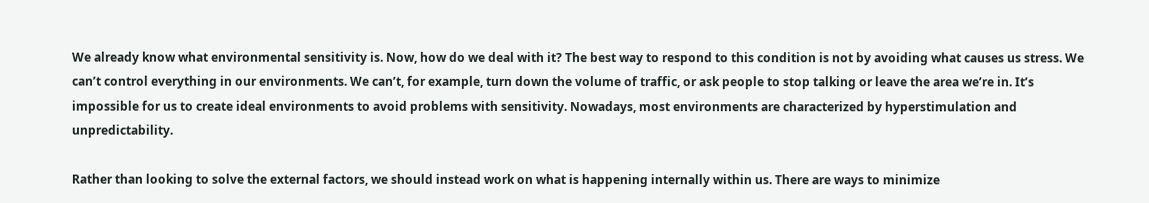We already know what environmental sensitivity is. Now, how do we deal with it? The best way to respond to this condition is not by avoiding what causes us stress. We can’t control everything in our environments. We can’t, for example, turn down the volume of traffic, or ask people to stop talking or leave the area we’re in. It’s impossible for us to create ideal environments to avoid problems with sensitivity. Nowadays, most environments are characterized by hyperstimulation and unpredictability.

Rather than looking to solve the external factors, we should instead work on what is happening internally within us. There are ways to minimize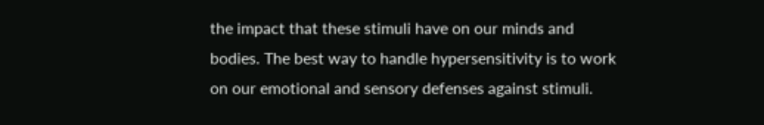the impact that these stimuli have on our minds and bodies. The best way to handle hypersensitivity is to work on our emotional and sensory defenses against stimuli.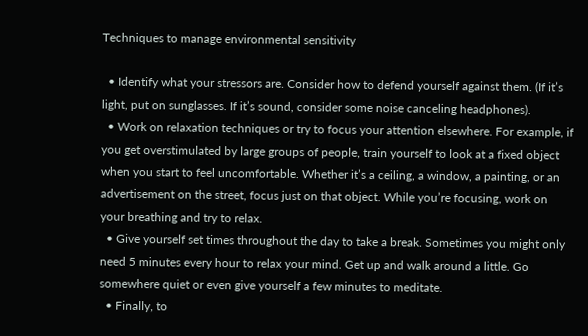Techniques to manage environmental sensitivity

  • Identify what your stressors are. Consider how to defend yourself against them. (If it’s light, put on sunglasses. If it’s sound, consider some noise canceling headphones).
  • Work on relaxation techniques or try to focus your attention elsewhere. For example, if you get overstimulated by large groups of people, train yourself to look at a fixed object when you start to feel uncomfortable. Whether it’s a ceiling, a window, a painting, or an advertisement on the street, focus just on that object. While you’re focusing, work on your breathing and try to relax.
  • Give yourself set times throughout the day to take a break. Sometimes you might only need 5 minutes every hour to relax your mind. Get up and walk around a little. Go somewhere quiet or even give yourself a few minutes to meditate.
  • Finally, to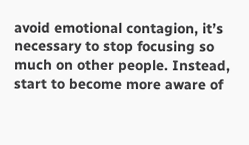avoid emotional contagion, it’s necessary to stop focusing so much on other people. Instead, start to become more aware of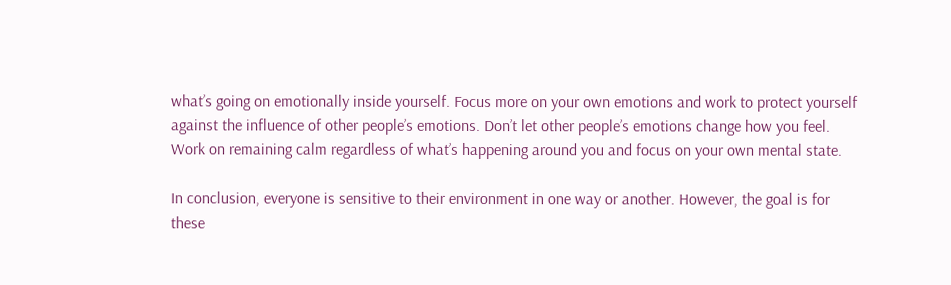what’s going on emotionally inside yourself. Focus more on your own emotions and work to protect yourself against the influence of other people’s emotions. Don’t let other people’s emotions change how you feel. Work on remaining calm regardless of what’s happening around you and focus on your own mental state.

In conclusion, everyone is sensitive to their environment in one way or another. However, the goal is for these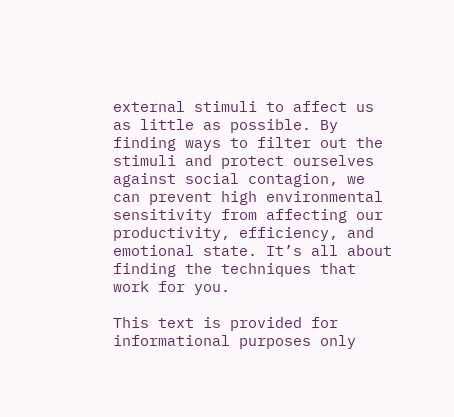external stimuli to affect us as little as possible. By finding ways to filter out the stimuli and protect ourselves against social contagion, we can prevent high environmental sensitivity from affecting our productivity, efficiency, and emotional state. It’s all about finding the techniques that work for you.

This text is provided for informational purposes only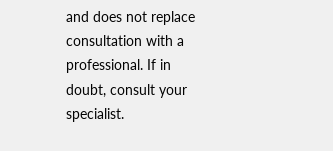and does not replace consultation with a professional. If in doubt, consult your specialist.